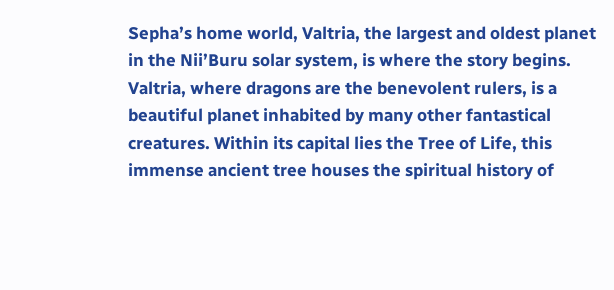Sepha’s home world, Valtria, the largest and oldest planet in the Nii’Buru solar system, is where the story begins. Valtria, where dragons are the benevolent rulers, is a beautiful planet inhabited by many other fantastical creatures. Within its capital lies the Tree of Life, this immense ancient tree houses the spiritual history of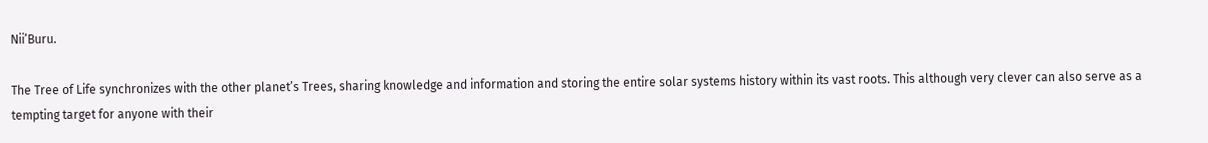Nii’Buru.

The Tree of Life synchronizes with the other planet’s Trees, sharing knowledge and information and storing the entire solar systems history within its vast roots. This although very clever can also serve as a tempting target for anyone with their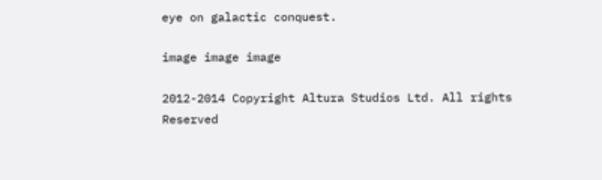eye on galactic conquest.

image image image

2012-2014 Copyright Altura Studios Ltd. All rights Reserved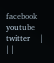facebook youtube twitter     | | |